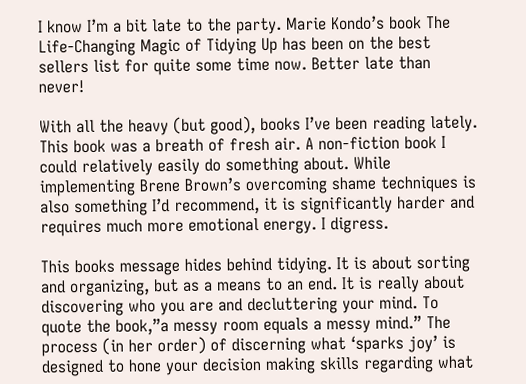I know I’m a bit late to the party. Marie Kondo’s book The Life-Changing Magic of Tidying Up has been on the best sellers list for quite some time now. Better late than never!

With all the heavy (but good), books I’ve been reading lately. This book was a breath of fresh air. A non-fiction book I could relatively easily do something about. While implementing Brene Brown’s overcoming shame techniques is also something I’d recommend, it is significantly harder and requires much more emotional energy. I digress.

This books message hides behind tidying. It is about sorting and organizing, but as a means to an end. It is really about discovering who you are and decluttering your mind. To quote the book,”a messy room equals a messy mind.” The process (in her order) of discerning what ‘sparks joy’ is designed to hone your decision making skills regarding what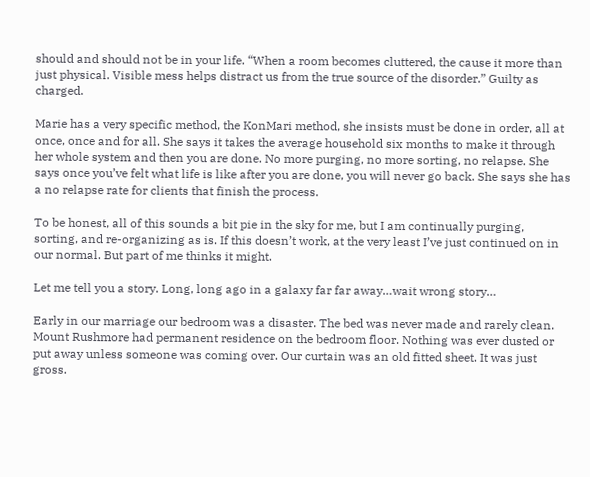should and should not be in your life. “When a room becomes cluttered, the cause it more than just physical. Visible mess helps distract us from the true source of the disorder.” Guilty as charged.

Marie has a very specific method, the KonMari method, she insists must be done in order, all at once, once and for all. She says it takes the average household six months to make it through her whole system and then you are done. No more purging, no more sorting, no relapse. She says once you’ve felt what life is like after you are done, you will never go back. She says she has a no relapse rate for clients that finish the process.

To be honest, all of this sounds a bit pie in the sky for me, but I am continually purging, sorting, and re-organizing as is. If this doesn’t work, at the very least I’ve just continued on in our normal. But part of me thinks it might.

Let me tell you a story. Long, long ago in a galaxy far far away…wait wrong story…

Early in our marriage our bedroom was a disaster. The bed was never made and rarely clean. Mount Rushmore had permanent residence on the bedroom floor. Nothing was ever dusted or put away unless someone was coming over. Our curtain was an old fitted sheet. It was just gross.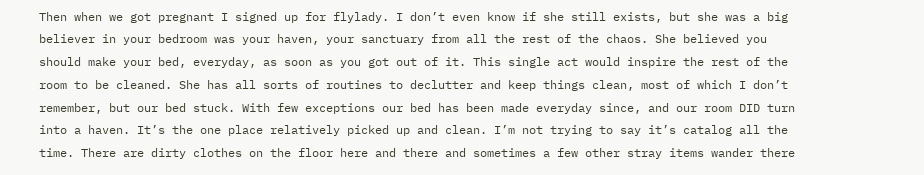Then when we got pregnant I signed up for flylady. I don’t even know if she still exists, but she was a big believer in your bedroom was your haven, your sanctuary from all the rest of the chaos. She believed you should make your bed, everyday, as soon as you got out of it. This single act would inspire the rest of the room to be cleaned. She has all sorts of routines to declutter and keep things clean, most of which I don’t remember, but our bed stuck. With few exceptions our bed has been made everyday since, and our room DID turn into a haven. It’s the one place relatively picked up and clean. I’m not trying to say it’s catalog all the time. There are dirty clothes on the floor here and there and sometimes a few other stray items wander there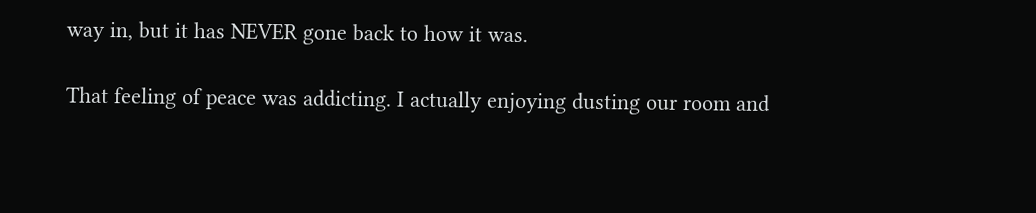way in, but it has NEVER gone back to how it was.

That feeling of peace was addicting. I actually enjoying dusting our room and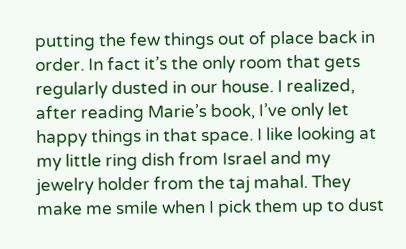putting the few things out of place back in order. In fact it’s the only room that gets regularly dusted in our house. I realized, after reading Marie’s book, I’ve only let happy things in that space. I like looking at my little ring dish from Israel and my jewelry holder from the taj mahal. They make me smile when I pick them up to dust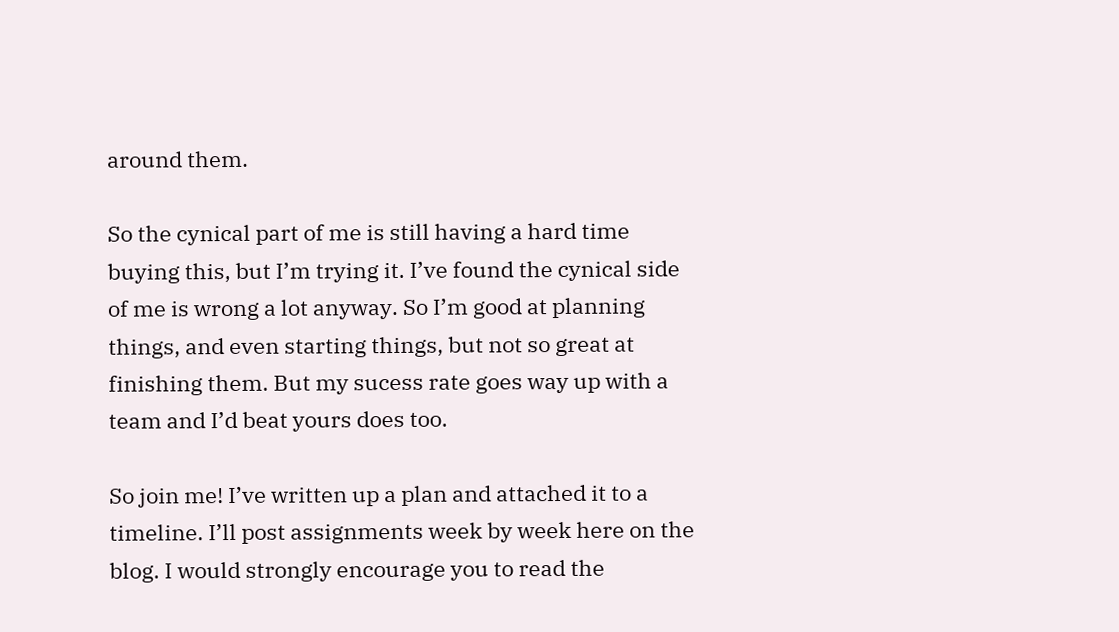around them.

So the cynical part of me is still having a hard time buying this, but I’m trying it. I’ve found the cynical side of me is wrong a lot anyway. So I’m good at planning things, and even starting things, but not so great at finishing them. But my sucess rate goes way up with a team and I’d beat yours does too.

So join me! I’ve written up a plan and attached it to a timeline. I’ll post assignments week by week here on the blog. I would strongly encourage you to read the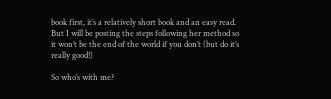book first, it’s a relatively short book and an easy read. But I will be posting the steps following her method so it won’t be the end of the world if you don’t (but do it’s really good!)

So who’s with me?